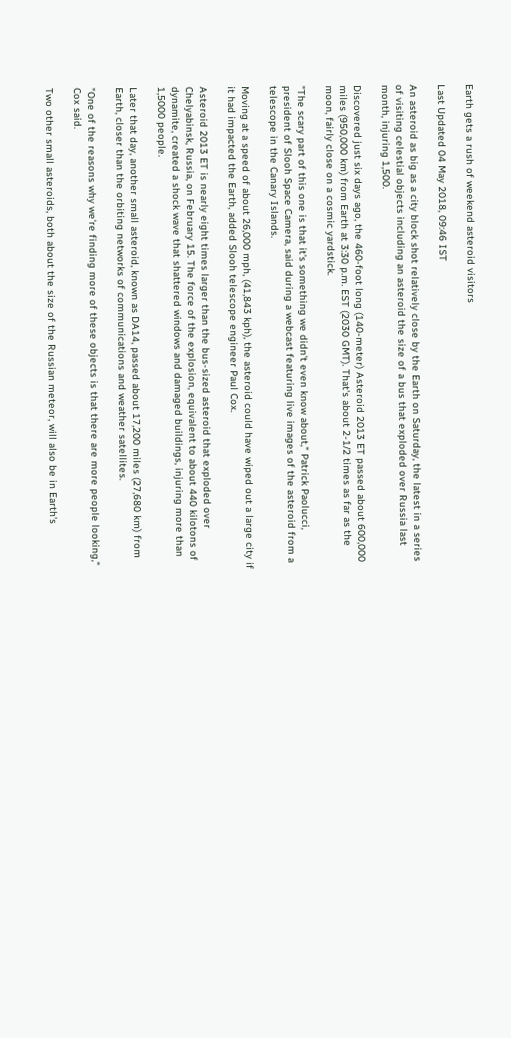Earth gets a rush of weekend asteroid visitors

Last Updated 04 May 2018, 09:46 IST

An asteroid as big as a city block shot relatively close by the Earth on Saturday, the latest in a series of visiting celestial objects including an asteroid the size of a bus that exploded over Russia last month, injuring 1,500.

Discovered just six days ago, the 460-foot long (140-meter) Asteroid 2013 ET passed about 600,000 miles (950,000 km) from Earth at 3:30 p.m. EST (2030 GMT). That's about 2-1/2 times as far as the moon, fairly close on a cosmic yardstick.

"The scary part of this one is that it's something we didn't even know about," Patrick Paolucci, president of Slooh Space Camera, said during a webcast featuring live images of the asteroid from a telescope in the Canary Islands.

Moving at a speed of about 26,000 mph, (41,843 kph), the asteroid could have wiped out a large city if it had impacted the Earth, added Slooh telescope engineer Paul Cox.

Asteroid 2013 ET is nearly eight times larger than the bus-sized asteroid that exploded over Chelyabinsk, Russia, on February 15. The force of the explosion, equivalent to about 440 kilotons of dynamite, created a shock wave that shattered windows and damaged buildings, injuring more than 1,5000 people.

Later that day, another small asteroid, known as DA14, passed about 17,200 miles (27,680 km) from Earth, closer than the orbiting networks of communications and weather satellites.

"One of the reasons why we're finding more of these objects is that there are more people looking," Cox said.

Two other small asteroids, both about the size of the Russian meteor, will also be in Earth's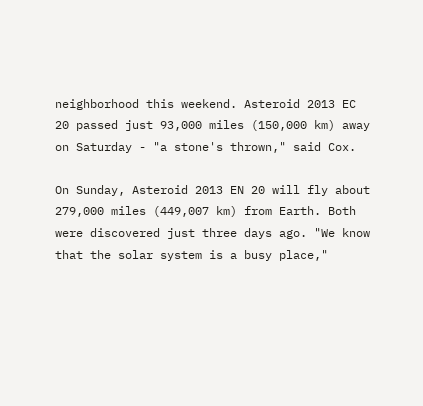neighborhood this weekend. Asteroid 2013 EC 20 passed just 93,000 miles (150,000 km) away on Saturday - "a stone's thrown," said Cox.

On Sunday, Asteroid 2013 EN 20 will fly about 279,000 miles (449,007 km) from Earth. Both were discovered just three days ago. "We know that the solar system is a busy place,"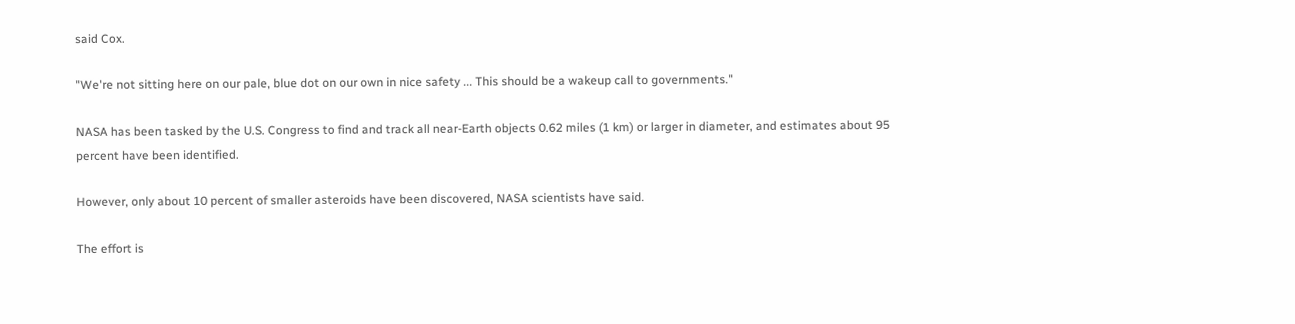said Cox.

"We're not sitting here on our pale, blue dot on our own in nice safety ... This should be a wakeup call to governments."

NASA has been tasked by the U.S. Congress to find and track all near-Earth objects 0.62 miles (1 km) or larger in diameter, and estimates about 95 percent have been identified.

However, only about 10 percent of smaller asteroids have been discovered, NASA scientists have said.

The effort is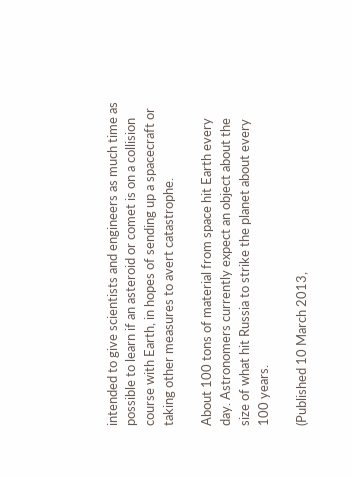intended to give scientists and engineers as much time as possible to learn if an asteroid or comet is on a collision course with Earth, in hopes of sending up a spacecraft or taking other measures to avert catastrophe.

About 100 tons of material from space hit Earth every day. Astronomers currently expect an object about the size of what hit Russia to strike the planet about every 100 years.

(Published 10 March 2013,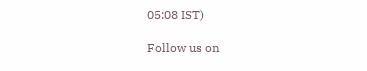05:08 IST)

Follow us on